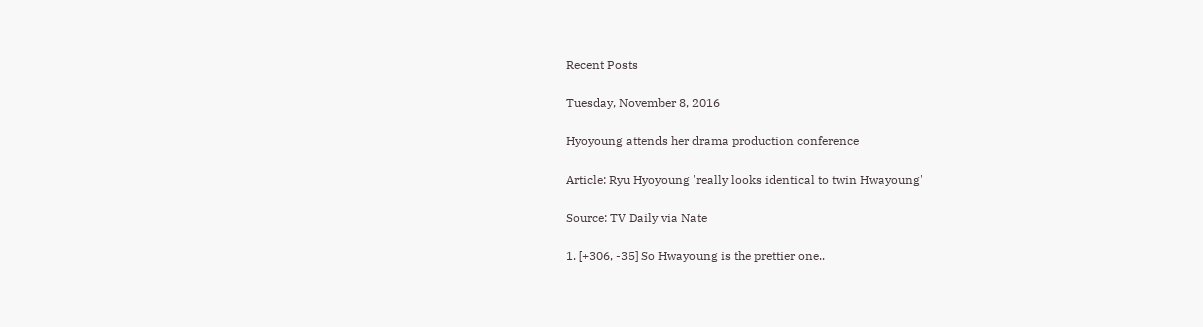Recent Posts

Tuesday, November 8, 2016

Hyoyoung attends her drama production conference

Article: Ryu Hyoyoung 'really looks identical to twin Hwayoung'

Source: TV Daily via Nate

1. [+306, -35] So Hwayoung is the prettier one..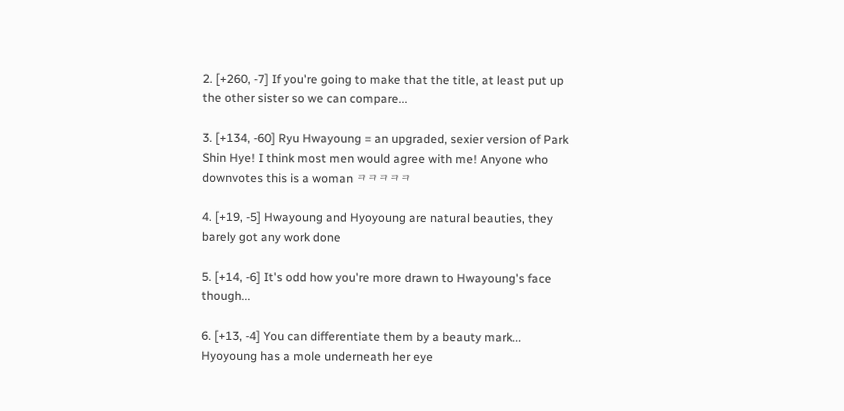2. [+260, -7] If you're going to make that the title, at least put up the other sister so we can compare...

3. [+134, -60] Ryu Hwayoung = an upgraded, sexier version of Park Shin Hye! I think most men would agree with me! Anyone who downvotes this is a woman ㅋㅋㅋㅋㅋ

4. [+19, -5] Hwayoung and Hyoyoung are natural beauties, they barely got any work done

5. [+14, -6] It's odd how you're more drawn to Hwayoung's face though...

6. [+13, -4] You can differentiate them by a beauty mark... Hyoyoung has a mole underneath her eye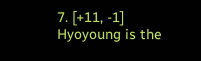7. [+11, -1] Hyoyoung is the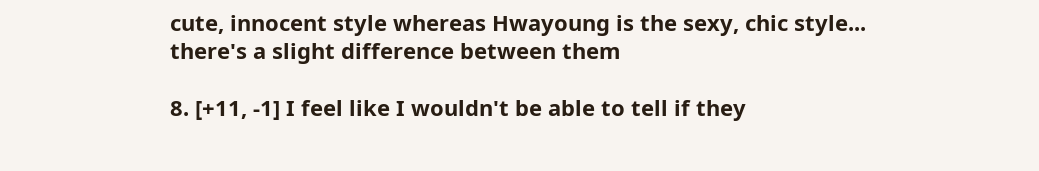cute, innocent style whereas Hwayoung is the sexy, chic style... there's a slight difference between them

8. [+11, -1] I feel like I wouldn't be able to tell if they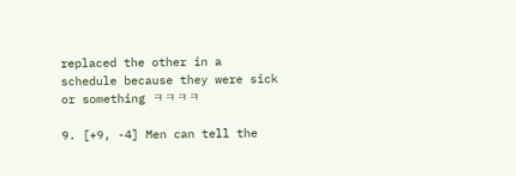replaced the other in a schedule because they were sick or something ㅋㅋㅋㅋ

9. [+9, -4] Men can tell the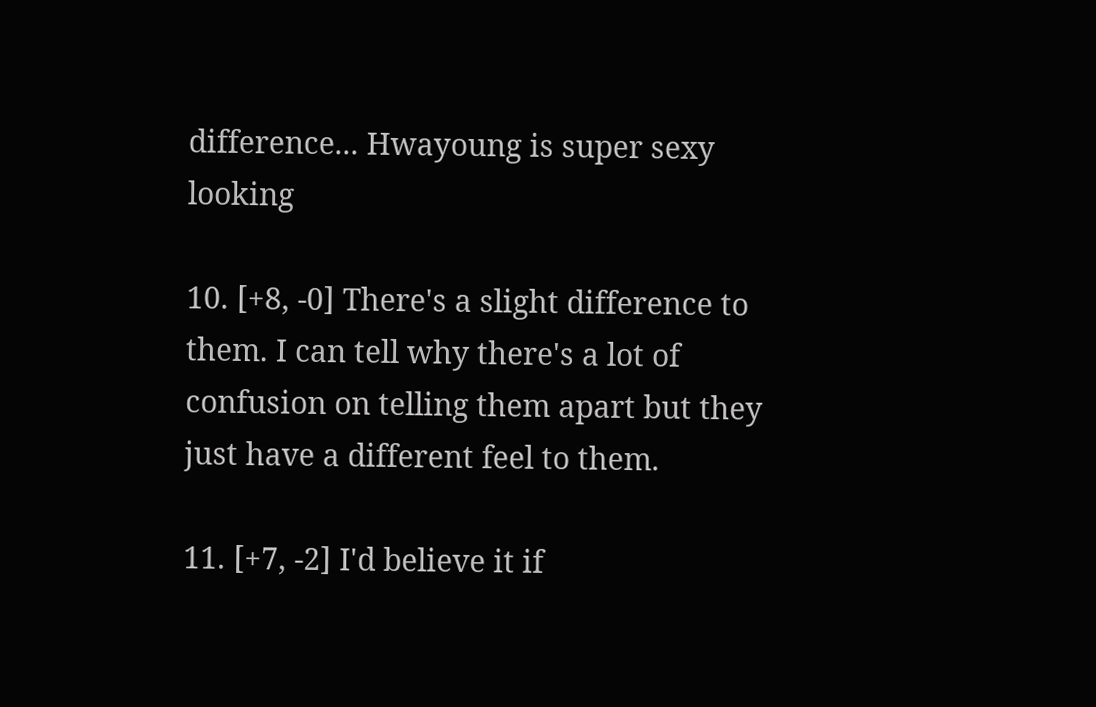difference... Hwayoung is super sexy looking

10. [+8, -0] There's a slight difference to them. I can tell why there's a lot of confusion on telling them apart but they just have a different feel to them.

11. [+7, -2] I'd believe it if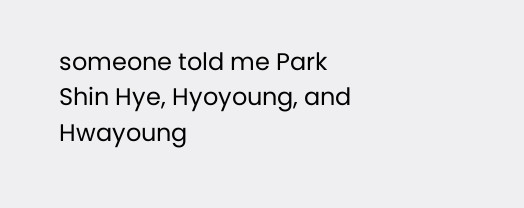someone told me Park Shin Hye, Hyoyoung, and Hwayoung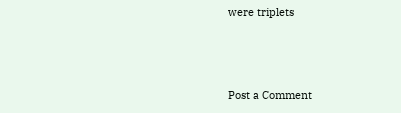were triplets



Post a Comment